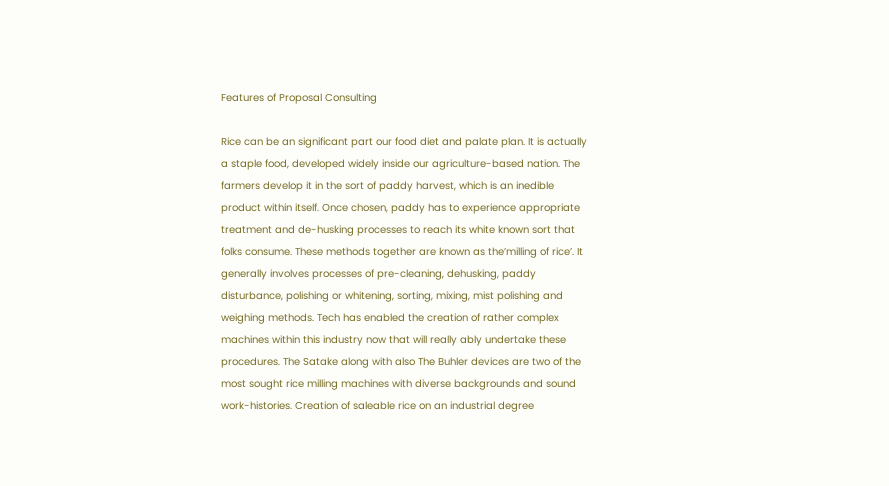Features of Proposal Consulting

Rice can be an significant part our food diet and palate plan. It is actually a staple food, developed widely inside our agriculture-based nation. The farmers develop it in the sort of paddy harvest, which is an inedible product within itself. Once chosen, paddy has to experience appropriate treatment and de-husking processes to reach its white known sort that folks consume. These methods together are known as the’milling of rice’. It generally involves processes of pre-cleaning, dehusking, paddy disturbance, polishing or whitening, sorting, mixing, mist polishing and weighing methods. Tech has enabled the creation of rather complex machines within this industry now that will really ably undertake these procedures. The Satake along with also The Buhler devices are two of the most sought rice milling machines with diverse backgrounds and sound work-histories. Creation of saleable rice on an industrial degree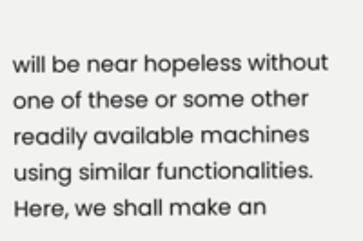will be near hopeless without one of these or some other readily available machines using similar functionalities. Here, we shall make an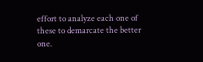effort to analyze each one of these to demarcate the better one.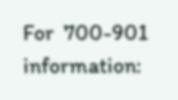For  700-901 information: